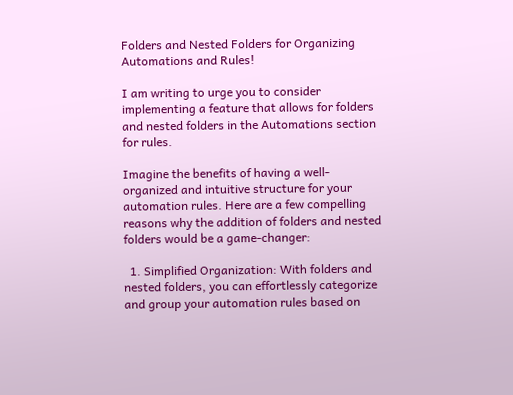Folders and Nested Folders for Organizing Automations and Rules!

I am writing to urge you to consider implementing a feature that allows for folders and nested folders in the Automations section for rules.

Imagine the benefits of having a well-organized and intuitive structure for your automation rules. Here are a few compelling reasons why the addition of folders and nested folders would be a game-changer:

  1. Simplified Organization: With folders and nested folders, you can effortlessly categorize and group your automation rules based on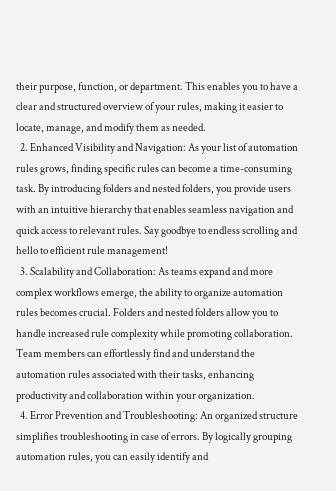their purpose, function, or department. This enables you to have a clear and structured overview of your rules, making it easier to locate, manage, and modify them as needed.
  2. Enhanced Visibility and Navigation: As your list of automation rules grows, finding specific rules can become a time-consuming task. By introducing folders and nested folders, you provide users with an intuitive hierarchy that enables seamless navigation and quick access to relevant rules. Say goodbye to endless scrolling and hello to efficient rule management!
  3. Scalability and Collaboration: As teams expand and more complex workflows emerge, the ability to organize automation rules becomes crucial. Folders and nested folders allow you to handle increased rule complexity while promoting collaboration. Team members can effortlessly find and understand the automation rules associated with their tasks, enhancing productivity and collaboration within your organization.
  4. Error Prevention and Troubleshooting: An organized structure simplifies troubleshooting in case of errors. By logically grouping automation rules, you can easily identify and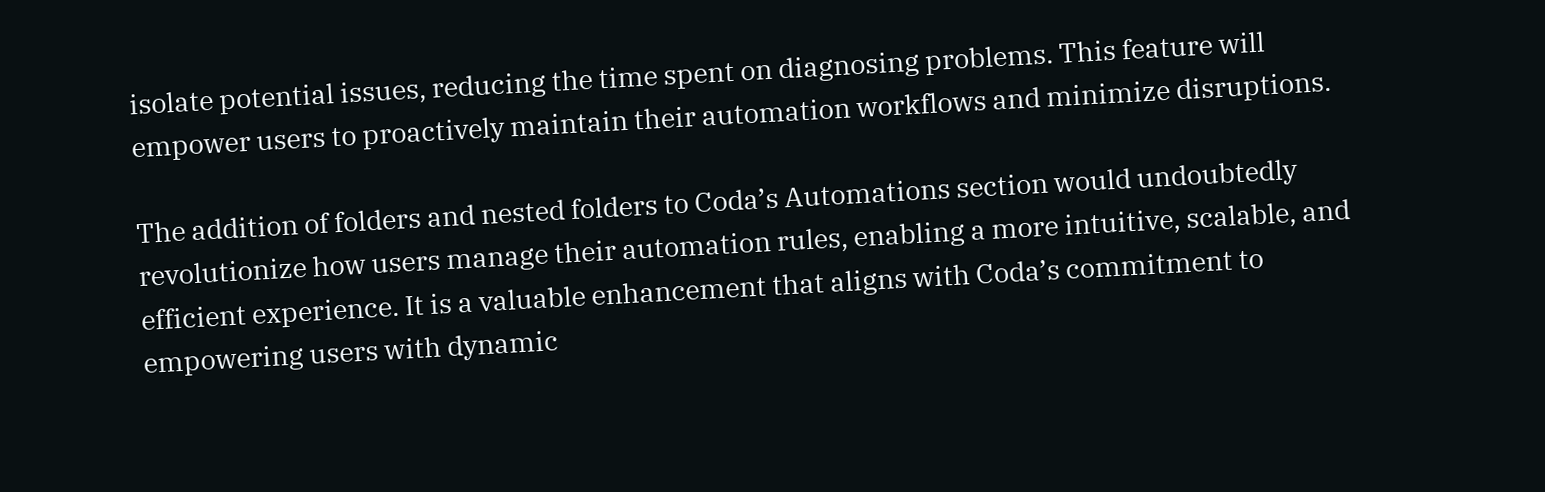isolate potential issues, reducing the time spent on diagnosing problems. This feature will empower users to proactively maintain their automation workflows and minimize disruptions.

The addition of folders and nested folders to Coda’s Automations section would undoubtedly revolutionize how users manage their automation rules, enabling a more intuitive, scalable, and efficient experience. It is a valuable enhancement that aligns with Coda’s commitment to empowering users with dynamic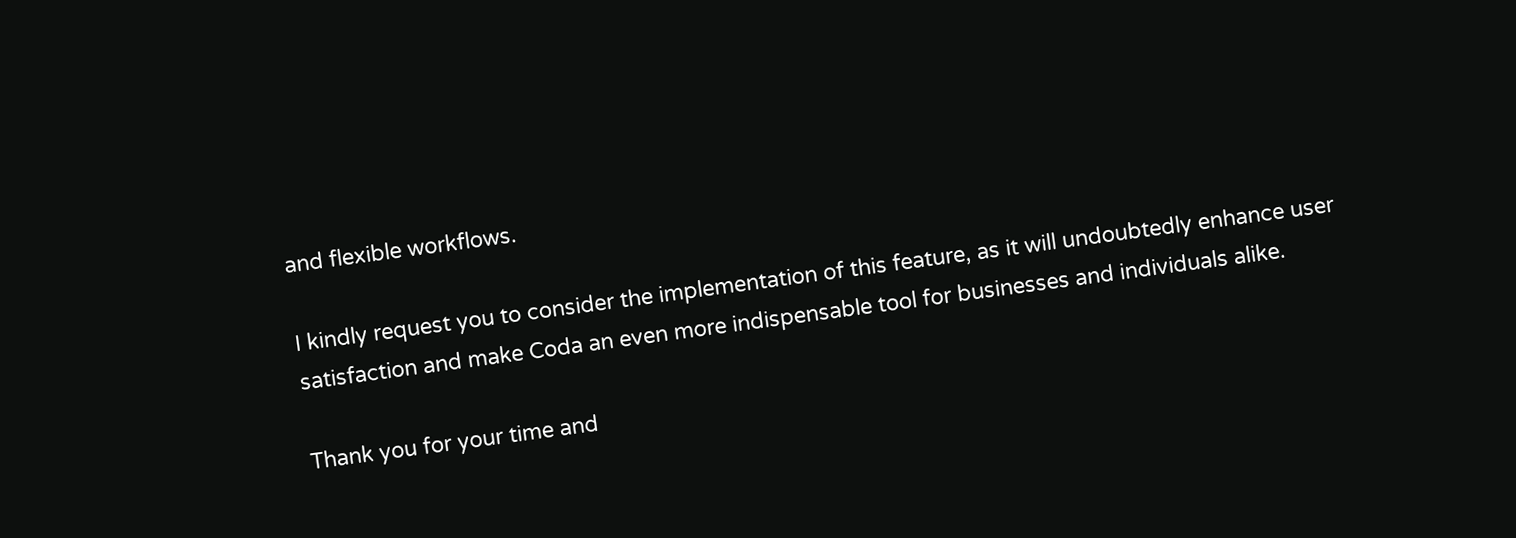and flexible workflows.

I kindly request you to consider the implementation of this feature, as it will undoubtedly enhance user satisfaction and make Coda an even more indispensable tool for businesses and individuals alike.

Thank you for your time and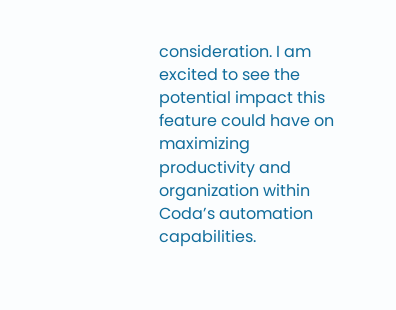consideration. I am excited to see the potential impact this feature could have on maximizing productivity and organization within Coda’s automation capabilities.